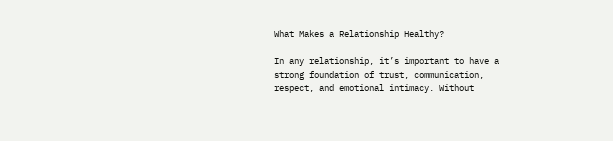What Makes a Relationship Healthy?

In any relationship, it’s important to have a strong foundation of trust, communication, respect, and emotional intimacy. Without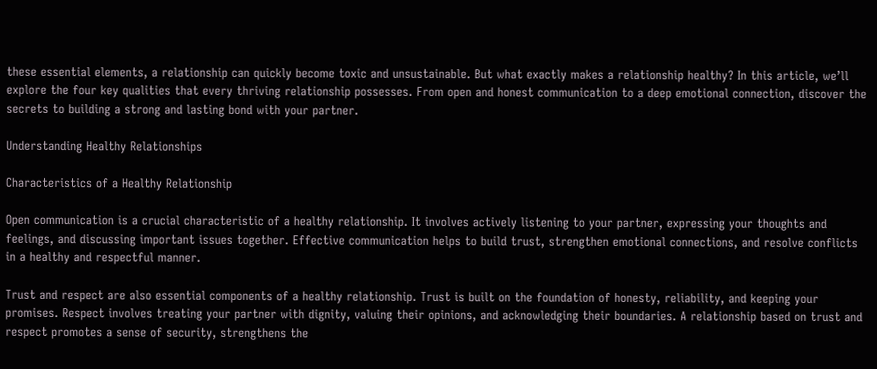these essential elements, a relationship can quickly become toxic and unsustainable. But what exactly makes a relationship healthy? In this article, we’ll explore the four key qualities that every thriving relationship possesses. From open and honest communication to a deep emotional connection, discover the secrets to building a strong and lasting bond with your partner.

Understanding Healthy Relationships

Characteristics of a Healthy Relationship

Open communication is a crucial characteristic of a healthy relationship. It involves actively listening to your partner, expressing your thoughts and feelings, and discussing important issues together. Effective communication helps to build trust, strengthen emotional connections, and resolve conflicts in a healthy and respectful manner.

Trust and respect are also essential components of a healthy relationship. Trust is built on the foundation of honesty, reliability, and keeping your promises. Respect involves treating your partner with dignity, valuing their opinions, and acknowledging their boundaries. A relationship based on trust and respect promotes a sense of security, strengthens the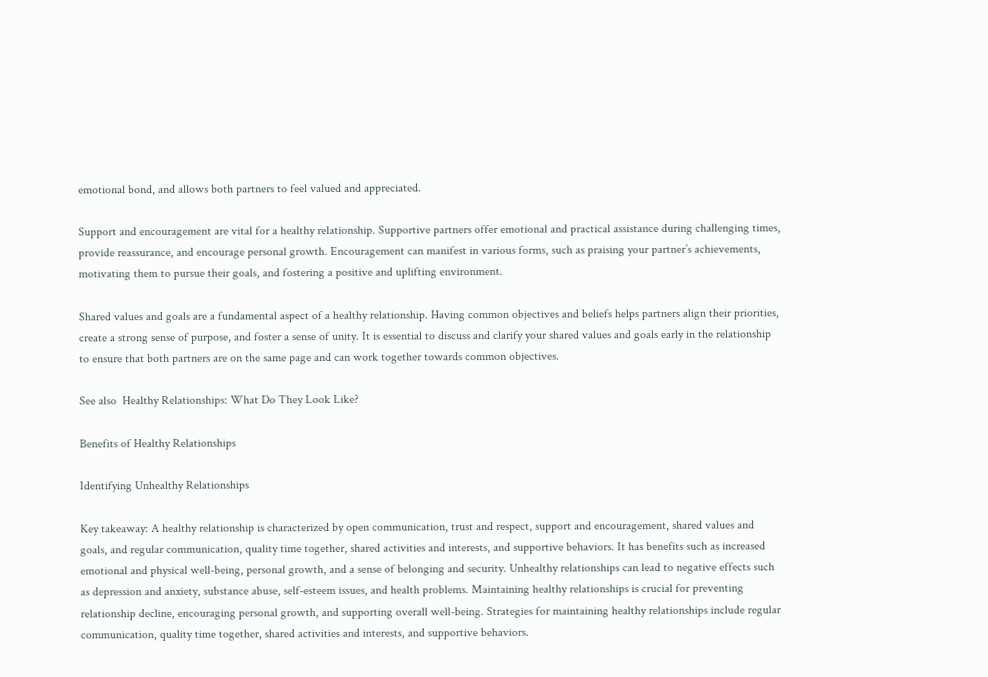emotional bond, and allows both partners to feel valued and appreciated.

Support and encouragement are vital for a healthy relationship. Supportive partners offer emotional and practical assistance during challenging times, provide reassurance, and encourage personal growth. Encouragement can manifest in various forms, such as praising your partner’s achievements, motivating them to pursue their goals, and fostering a positive and uplifting environment.

Shared values and goals are a fundamental aspect of a healthy relationship. Having common objectives and beliefs helps partners align their priorities, create a strong sense of purpose, and foster a sense of unity. It is essential to discuss and clarify your shared values and goals early in the relationship to ensure that both partners are on the same page and can work together towards common objectives.

See also  Healthy Relationships: What Do They Look Like?

Benefits of Healthy Relationships

Identifying Unhealthy Relationships

Key takeaway: A healthy relationship is characterized by open communication, trust and respect, support and encouragement, shared values and goals, and regular communication, quality time together, shared activities and interests, and supportive behaviors. It has benefits such as increased emotional and physical well-being, personal growth, and a sense of belonging and security. Unhealthy relationships can lead to negative effects such as depression and anxiety, substance abuse, self-esteem issues, and health problems. Maintaining healthy relationships is crucial for preventing relationship decline, encouraging personal growth, and supporting overall well-being. Strategies for maintaining healthy relationships include regular communication, quality time together, shared activities and interests, and supportive behaviors.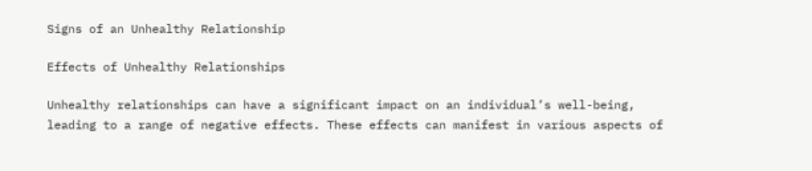Signs of an Unhealthy Relationship

Effects of Unhealthy Relationships

Unhealthy relationships can have a significant impact on an individual’s well-being, leading to a range of negative effects. These effects can manifest in various aspects of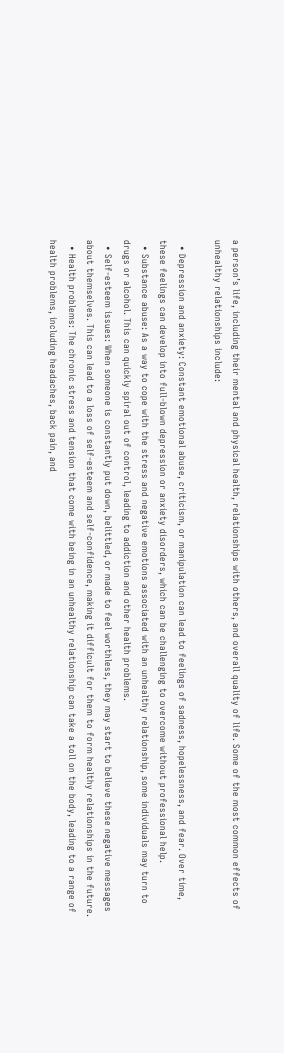a person’s life, including their mental and physical health, relationships with others, and overall quality of life. Some of the most common effects of unhealthy relationships include:

  • Depression and anxiety: Constant emotional abuse, criticism, or manipulation can lead to feelings of sadness, hopelessness, and fear. Over time, these feelings can develop into full-blown depression or anxiety disorders, which can be challenging to overcome without professional help.
  • Substance abuse: As a way to cope with the stress and negative emotions associated with an unhealthy relationship, some individuals may turn to drugs or alcohol. This can quickly spiral out of control, leading to addiction and other health problems.
  • Self-esteem issues: When someone is constantly put down, belittled, or made to feel worthless, they may start to believe these negative messages about themselves. This can lead to a loss of self-esteem and self-confidence, making it difficult for them to form healthy relationships in the future.
  • Health problems: The chronic stress and tension that come with being in an unhealthy relationship can take a toll on the body, leading to a range of health problems, including headaches, back pain, and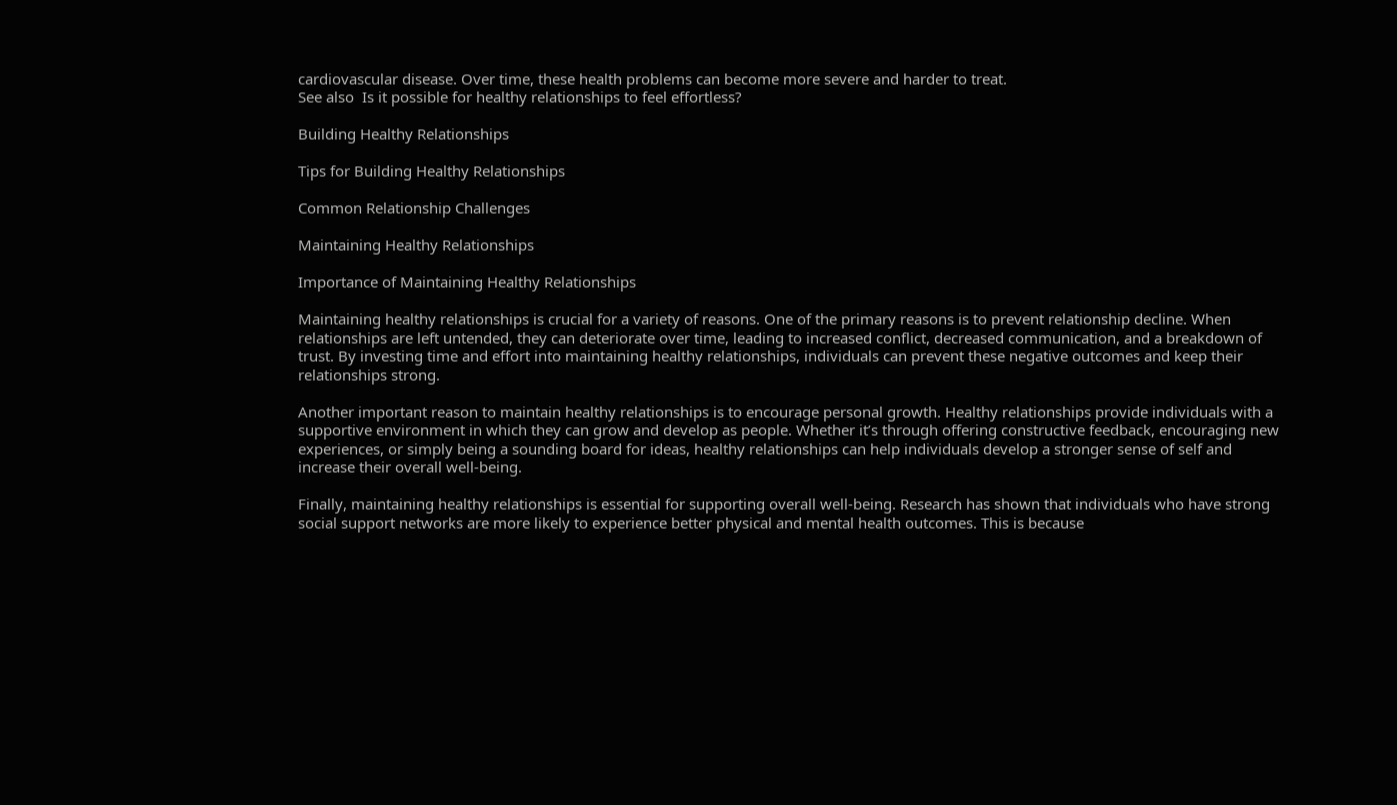cardiovascular disease. Over time, these health problems can become more severe and harder to treat.
See also  Is it possible for healthy relationships to feel effortless?

Building Healthy Relationships

Tips for Building Healthy Relationships

Common Relationship Challenges

Maintaining Healthy Relationships

Importance of Maintaining Healthy Relationships

Maintaining healthy relationships is crucial for a variety of reasons. One of the primary reasons is to prevent relationship decline. When relationships are left untended, they can deteriorate over time, leading to increased conflict, decreased communication, and a breakdown of trust. By investing time and effort into maintaining healthy relationships, individuals can prevent these negative outcomes and keep their relationships strong.

Another important reason to maintain healthy relationships is to encourage personal growth. Healthy relationships provide individuals with a supportive environment in which they can grow and develop as people. Whether it’s through offering constructive feedback, encouraging new experiences, or simply being a sounding board for ideas, healthy relationships can help individuals develop a stronger sense of self and increase their overall well-being.

Finally, maintaining healthy relationships is essential for supporting overall well-being. Research has shown that individuals who have strong social support networks are more likely to experience better physical and mental health outcomes. This is because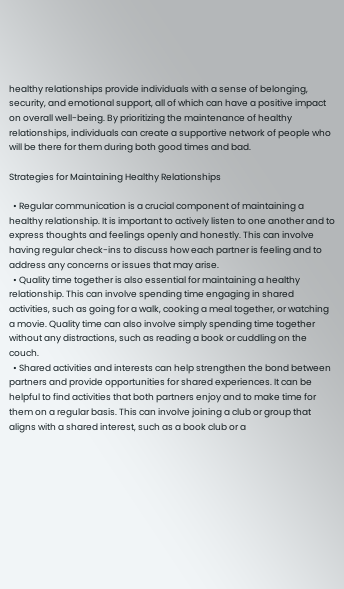healthy relationships provide individuals with a sense of belonging, security, and emotional support, all of which can have a positive impact on overall well-being. By prioritizing the maintenance of healthy relationships, individuals can create a supportive network of people who will be there for them during both good times and bad.

Strategies for Maintaining Healthy Relationships

  • Regular communication is a crucial component of maintaining a healthy relationship. It is important to actively listen to one another and to express thoughts and feelings openly and honestly. This can involve having regular check-ins to discuss how each partner is feeling and to address any concerns or issues that may arise.
  • Quality time together is also essential for maintaining a healthy relationship. This can involve spending time engaging in shared activities, such as going for a walk, cooking a meal together, or watching a movie. Quality time can also involve simply spending time together without any distractions, such as reading a book or cuddling on the couch.
  • Shared activities and interests can help strengthen the bond between partners and provide opportunities for shared experiences. It can be helpful to find activities that both partners enjoy and to make time for them on a regular basis. This can involve joining a club or group that aligns with a shared interest, such as a book club or a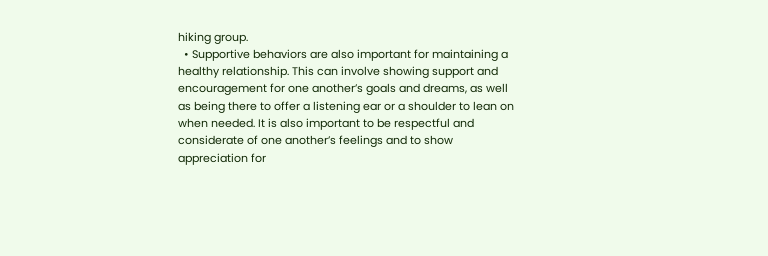hiking group.
  • Supportive behaviors are also important for maintaining a healthy relationship. This can involve showing support and encouragement for one another’s goals and dreams, as well as being there to offer a listening ear or a shoulder to lean on when needed. It is also important to be respectful and considerate of one another’s feelings and to show appreciation for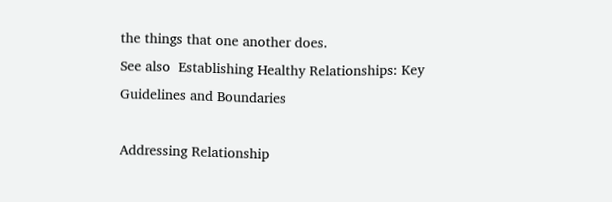the things that one another does.
See also  Establishing Healthy Relationships: Key Guidelines and Boundaries

Addressing Relationship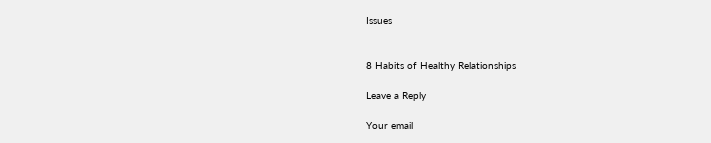Issues


8 Habits of Healthy Relationships

Leave a Reply

Your email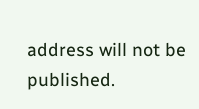address will not be published.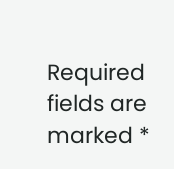Required fields are marked *